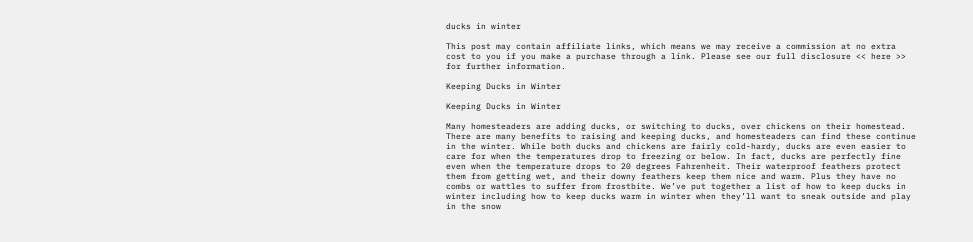ducks in winter

This post may contain affiliate links, which means we may receive a commission at no extra cost to you if you make a purchase through a link. Please see our full disclosure << here >> for further information.

Keeping Ducks in Winter

Keeping Ducks in Winter

Many homesteaders are adding ducks, or switching to ducks, over chickens on their homestead. There are many benefits to raising and keeping ducks, and homesteaders can find these continue in the winter. While both ducks and chickens are fairly cold-hardy, ducks are even easier to care for when the temperatures drop to freezing or below. In fact, ducks are perfectly fine even when the temperature drops to 20 degrees Fahrenheit. Their waterproof feathers protect them from getting wet, and their downy feathers keep them nice and warm. Plus they have no combs or wattles to suffer from frostbite. We’ve put together a list of how to keep ducks in winter including how to keep ducks warm in winter when they’ll want to sneak outside and play in the snow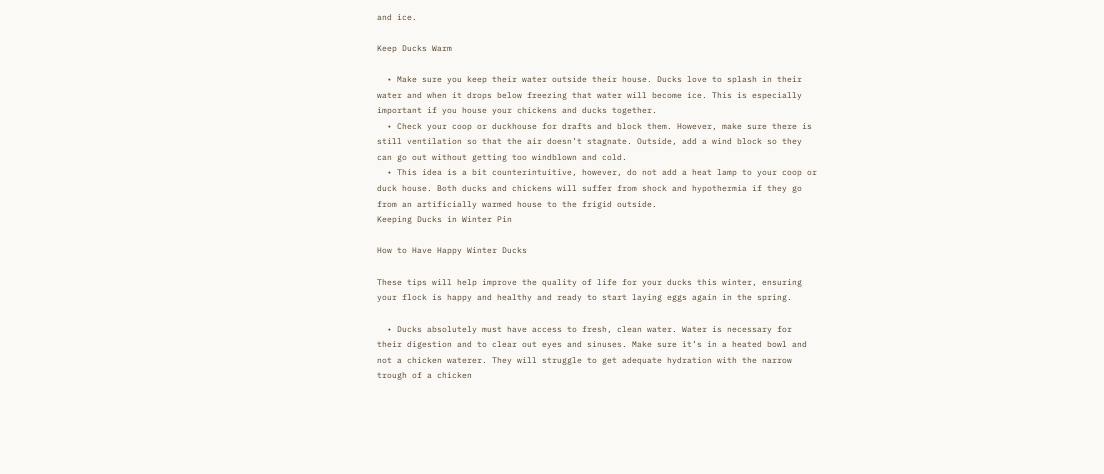and ice.

Keep Ducks Warm

  • Make sure you keep their water outside their house. Ducks love to splash in their water and when it drops below freezing that water will become ice. This is especially important if you house your chickens and ducks together.
  • Check your coop or duckhouse for drafts and block them. However, make sure there is still ventilation so that the air doesn’t stagnate. Outside, add a wind block so they can go out without getting too windblown and cold.
  • This idea is a bit counterintuitive, however, do not add a heat lamp to your coop or duck house. Both ducks and chickens will suffer from shock and hypothermia if they go from an artificially warmed house to the frigid outside.
Keeping Ducks in Winter Pin

How to Have Happy Winter Ducks

These tips will help improve the quality of life for your ducks this winter, ensuring your flock is happy and healthy and ready to start laying eggs again in the spring.

  • Ducks absolutely must have access to fresh, clean water. Water is necessary for their digestion and to clear out eyes and sinuses. Make sure it’s in a heated bowl and not a chicken waterer. They will struggle to get adequate hydration with the narrow trough of a chicken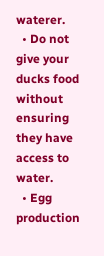waterer.
  • Do not give your ducks food without ensuring they have access to water.
  • Egg production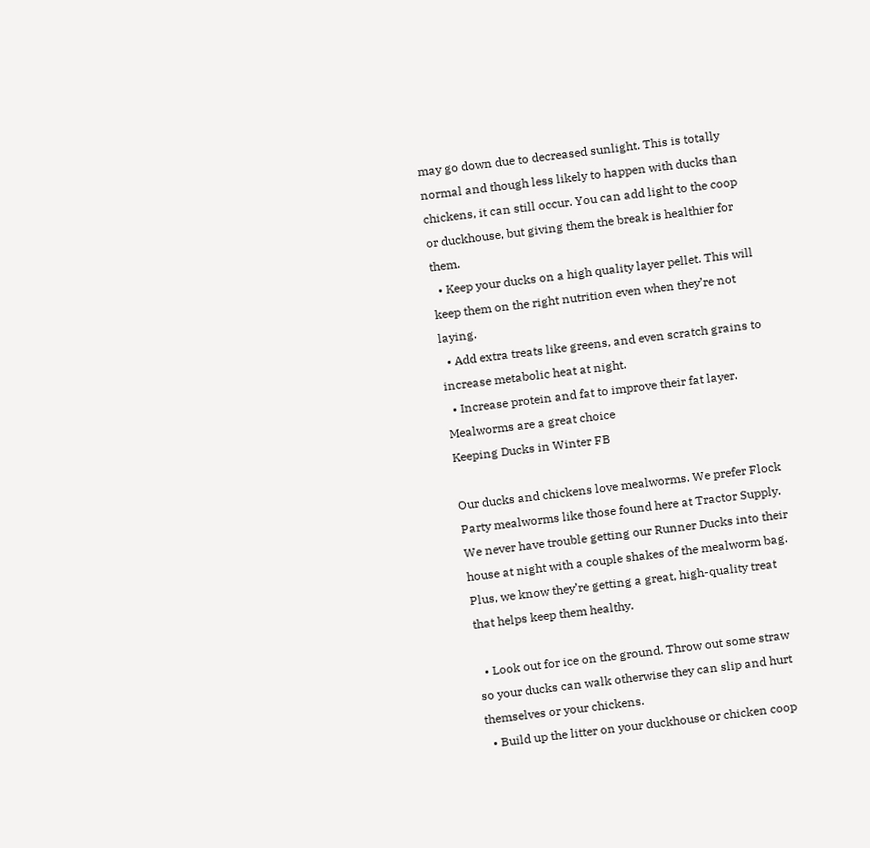may go down due to decreased sunlight. This is totally normal and though less likely to happen with ducks than chickens, it can still occur. You can add light to the coop or duckhouse, but giving them the break is healthier for them.
  • Keep your ducks on a high quality layer pellet. This will keep them on the right nutrition even when they’re not laying.
  • Add extra treats like greens, and even scratch grains to increase metabolic heat at night.
  • Increase protein and fat to improve their fat layer. Mealworms are a great choice
Keeping Ducks in Winter FB

Our ducks and chickens love mealworms. We prefer Flock Party mealworms like those found here at Tractor Supply. We never have trouble getting our Runner Ducks into their house at night with a couple shakes of the mealworm bag. Plus, we know they’re getting a great, high-quality treat that helps keep them healthy.

  • Look out for ice on the ground. Throw out some straw so your ducks can walk otherwise they can slip and hurt themselves or your chickens.
  • Build up the litter on your duckhouse or chicken coop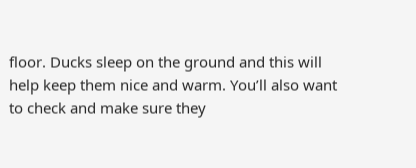floor. Ducks sleep on the ground and this will help keep them nice and warm. You’ll also want to check and make sure they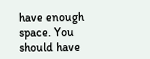have enough space. You should have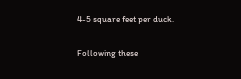4-5 square feet per duck.

Following these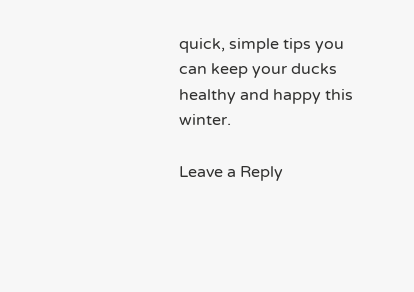quick, simple tips you can keep your ducks healthy and happy this winter.

Leave a Reply